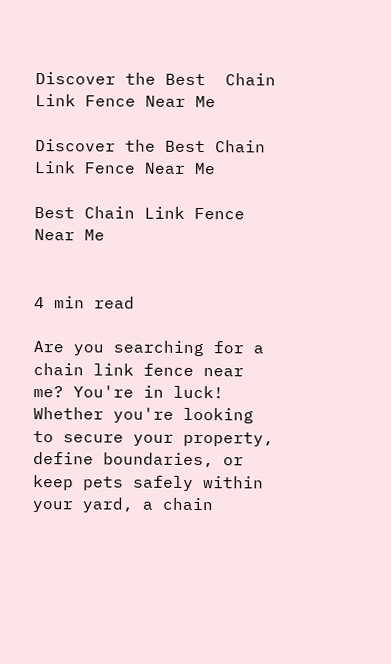Discover the Best  Chain Link Fence Near Me

Discover the Best Chain Link Fence Near Me

Best Chain Link Fence Near Me


4 min read

Are you searching for a chain link fence near me? You're in luck! Whether you're looking to secure your property, define boundaries, or keep pets safely within your yard, a chain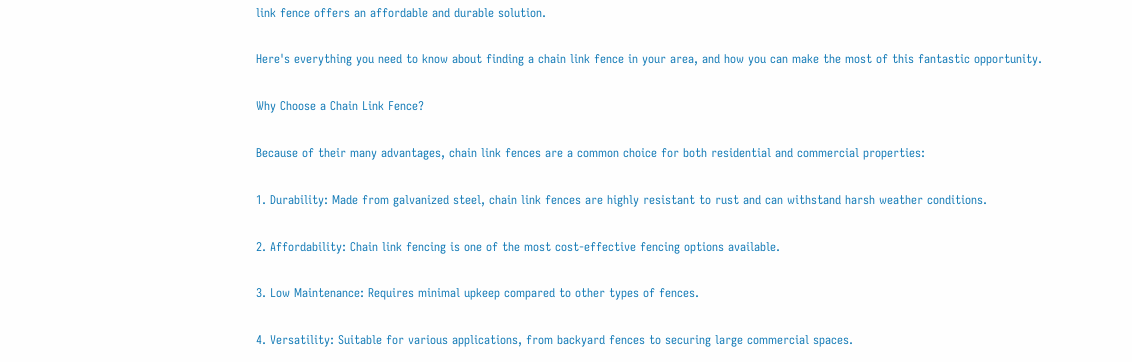link fence offers an affordable and durable solution.

Here's everything you need to know about finding a chain link fence in your area, and how you can make the most of this fantastic opportunity.

Why Choose a Chain Link Fence?

Because of their many advantages, chain link fences are a common choice for both residential and commercial properties:

1. Durability: Made from galvanized steel, chain link fences are highly resistant to rust and can withstand harsh weather conditions.

2. Affordability: Chain link fencing is one of the most cost-effective fencing options available.

3. Low Maintenance: Requires minimal upkeep compared to other types of fences.

4. Versatility: Suitable for various applications, from backyard fences to securing large commercial spaces.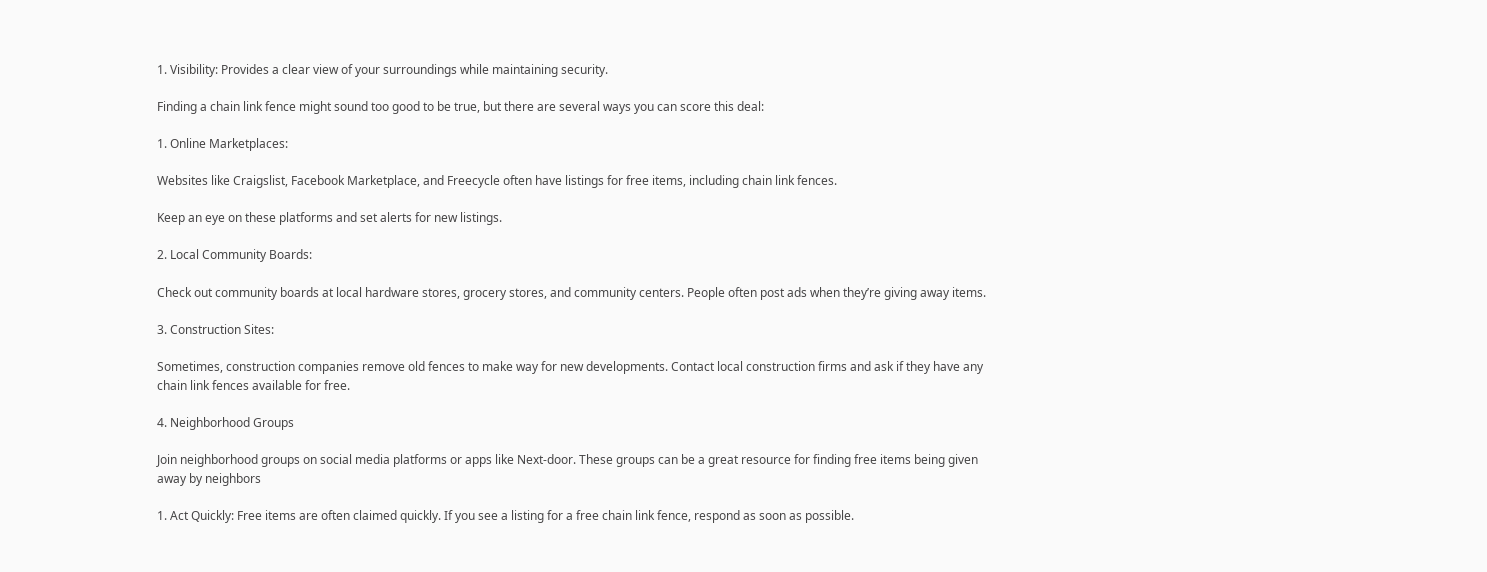1. Visibility: Provides a clear view of your surroundings while maintaining security.

Finding a chain link fence might sound too good to be true, but there are several ways you can score this deal:

1. Online Marketplaces:

Websites like Craigslist, Facebook Marketplace, and Freecycle often have listings for free items, including chain link fences.

Keep an eye on these platforms and set alerts for new listings.

2. Local Community Boards:

Check out community boards at local hardware stores, grocery stores, and community centers. People often post ads when they’re giving away items.

3. Construction Sites:

Sometimes, construction companies remove old fences to make way for new developments. Contact local construction firms and ask if they have any chain link fences available for free.

4. Neighborhood Groups

Join neighborhood groups on social media platforms or apps like Next-door. These groups can be a great resource for finding free items being given away by neighbors

1. Act Quickly: Free items are often claimed quickly. If you see a listing for a free chain link fence, respond as soon as possible.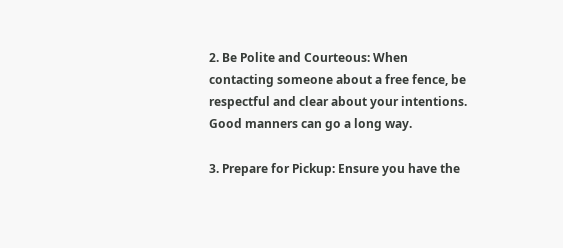2. Be Polite and Courteous: When contacting someone about a free fence, be respectful and clear about your intentions. Good manners can go a long way.

3. Prepare for Pickup: Ensure you have the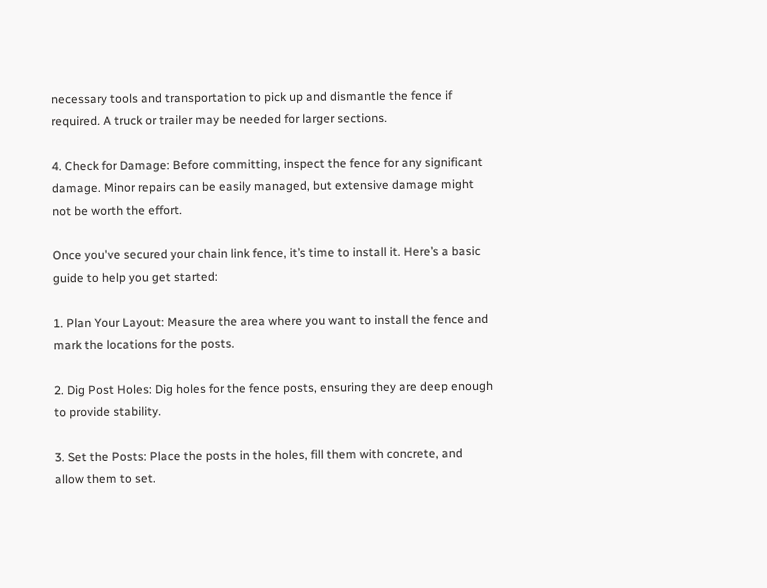necessary tools and transportation to pick up and dismantle the fence if required. A truck or trailer may be needed for larger sections.

4. Check for Damage: Before committing, inspect the fence for any significant damage. Minor repairs can be easily managed, but extensive damage might not be worth the effort.

Once you've secured your chain link fence, it’s time to install it. Here’s a basic guide to help you get started:

1. Plan Your Layout: Measure the area where you want to install the fence and mark the locations for the posts.

2. Dig Post Holes: Dig holes for the fence posts, ensuring they are deep enough to provide stability.

3. Set the Posts: Place the posts in the holes, fill them with concrete, and allow them to set.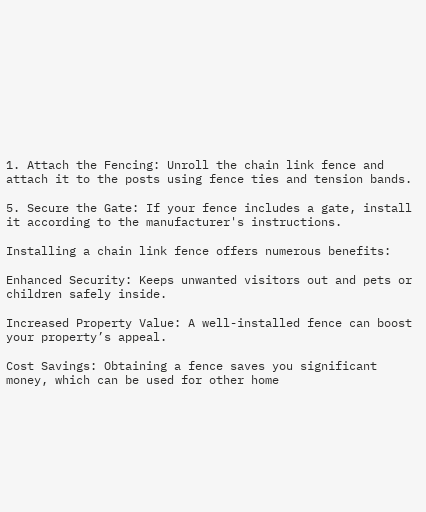1. Attach the Fencing: Unroll the chain link fence and attach it to the posts using fence ties and tension bands.

5. Secure the Gate: If your fence includes a gate, install it according to the manufacturer's instructions.

Installing a chain link fence offers numerous benefits:

Enhanced Security: Keeps unwanted visitors out and pets or children safely inside.

Increased Property Value: A well-installed fence can boost your property’s appeal.

Cost Savings: Obtaining a fence saves you significant money, which can be used for other home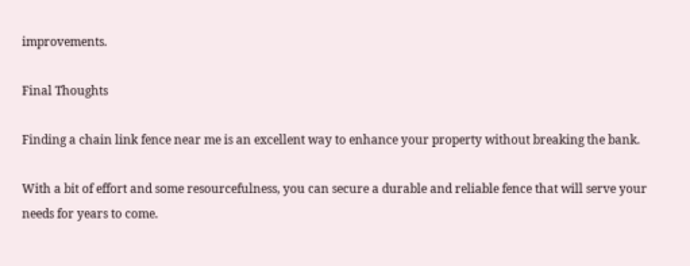improvements.

Final Thoughts

Finding a chain link fence near me is an excellent way to enhance your property without breaking the bank.

With a bit of effort and some resourcefulness, you can secure a durable and reliable fence that will serve your needs for years to come.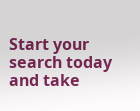Start your search today and take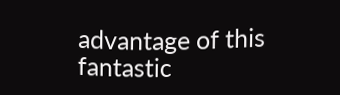advantage of this fantastic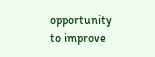opportunity to improve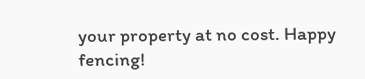your property at no cost. Happy fencing!